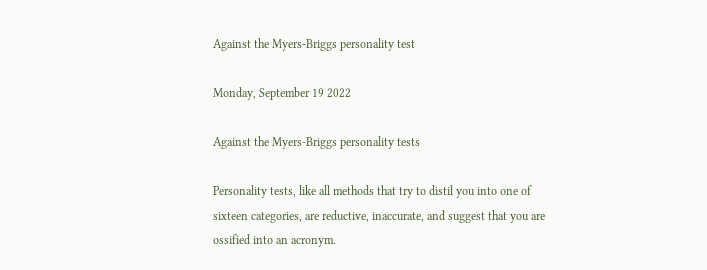Against the Myers-Briggs personality test

Monday, September 19 2022

Against the Myers-Briggs personality tests

Personality tests, like all methods that try to distil you into one of sixteen categories, are reductive, inaccurate, and suggest that you are ossified into an acronym.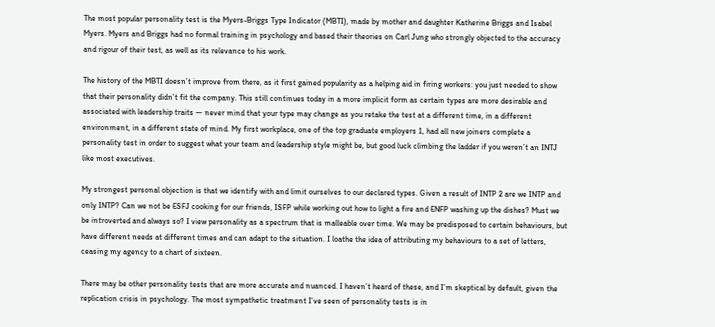The most popular personality test is the Myers-Briggs Type Indicator (MBTI), made by mother and daughter Katherine Briggs and Isabel Myers. Myers and Briggs had no formal training in psychology and based their theories on Carl Jung who strongly objected to the accuracy and rigour of their test, as well as its relevance to his work.

The history of the MBTI doesn’t improve from there, as it first gained popularity as a helping aid in firing workers: you just needed to show that their personality didn’t fit the company. This still continues today in a more implicit form as certain types are more desirable and associated with leadership traits — never mind that your type may change as you retake the test at a different time, in a different environment, in a different state of mind. My first workplace, one of the top graduate employers 1, had all new joiners complete a personality test in order to suggest what your team and leadership style might be, but good luck climbing the ladder if you weren’t an INTJ like most executives.

My strongest personal objection is that we identify with and limit ourselves to our declared types. Given a result of INTP 2 are we INTP and only INTP? Can we not be ESFJ cooking for our friends, ISFP while working out how to light a fire and ENFP washing up the dishes? Must we be introverted and always so? I view personality as a spectrum that is malleable over time. We may be predisposed to certain behaviours, but have different needs at different times and can adapt to the situation. I loathe the idea of attributing my behaviours to a set of letters, ceasing my agency to a chart of sixteen.

There may be other personality tests that are more accurate and nuanced. I haven’t heard of these, and I’m skeptical by default, given the replication crisis in psychology. The most sympathetic treatment I’ve seen of personality tests is in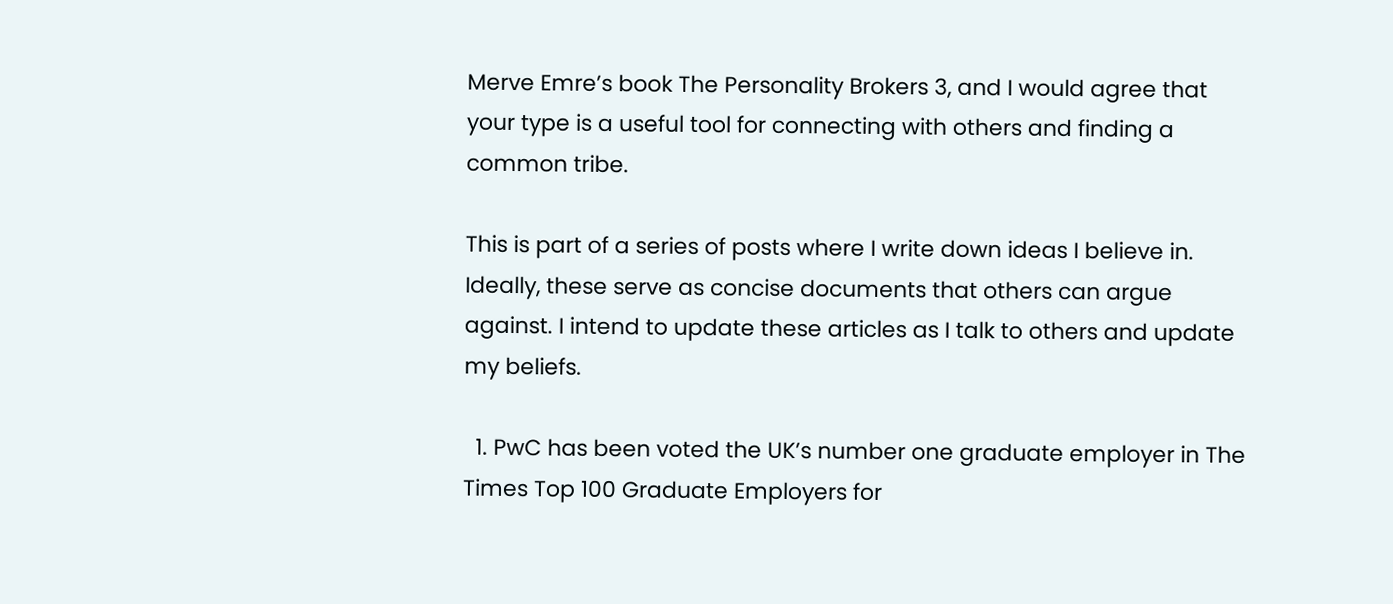Merve Emre’s book The Personality Brokers 3, and I would agree that your type is a useful tool for connecting with others and finding a common tribe.

This is part of a series of posts where I write down ideas I believe in. Ideally, these serve as concise documents that others can argue against. I intend to update these articles as I talk to others and update my beliefs.

  1. PwC has been voted the UK’s number one graduate employer in The Times Top 100 Graduate Employers for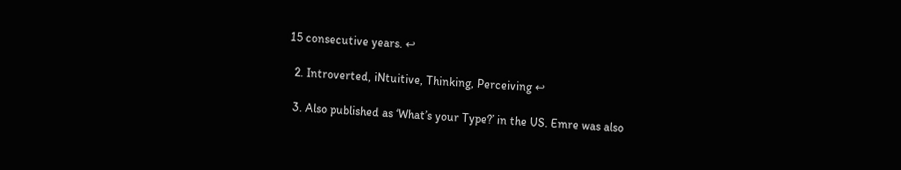15 consecutive years. ↩

  2. Introverted, iNtuitive, Thinking, Perceiving ↩

  3. Also published as ‘What’s your Type?’ in the US. Emre was also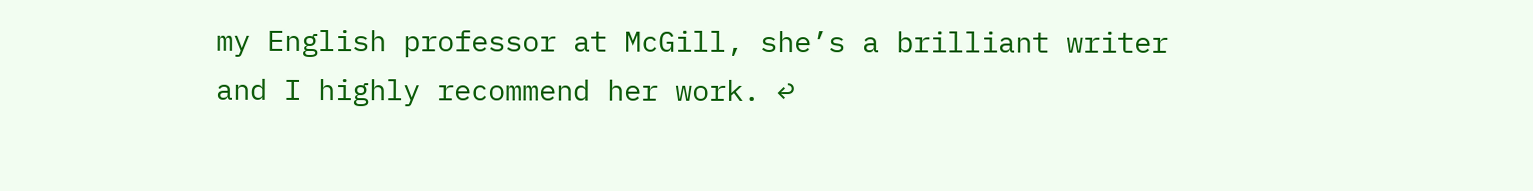my English professor at McGill, she’s a brilliant writer and I highly recommend her work. ↩